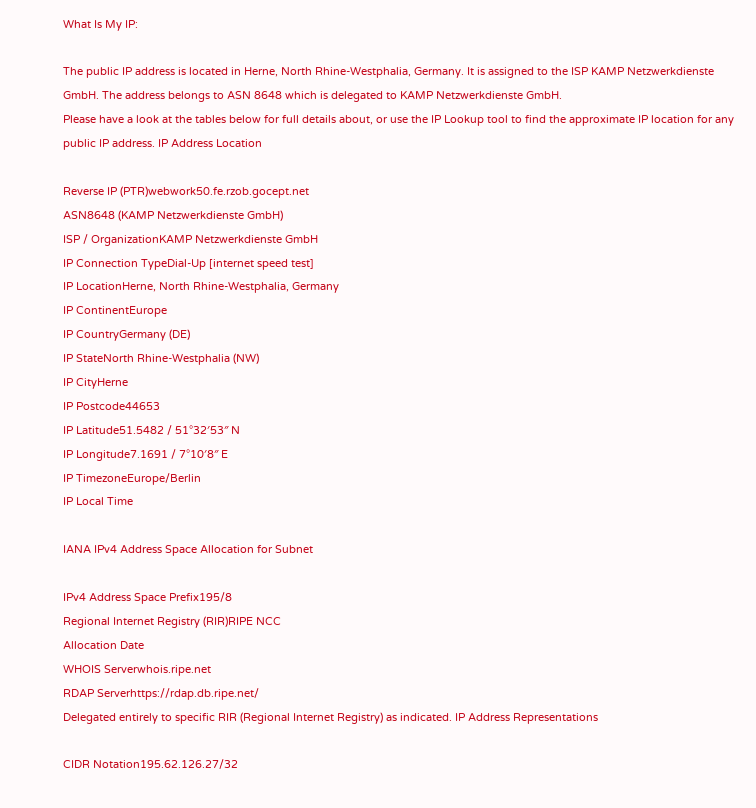What Is My IP:

The public IP address is located in Herne, North Rhine-Westphalia, Germany. It is assigned to the ISP KAMP Netzwerkdienste GmbH. The address belongs to ASN 8648 which is delegated to KAMP Netzwerkdienste GmbH.
Please have a look at the tables below for full details about, or use the IP Lookup tool to find the approximate IP location for any public IP address. IP Address Location

Reverse IP (PTR)webwork50.fe.rzob.gocept.net
ASN8648 (KAMP Netzwerkdienste GmbH)
ISP / OrganizationKAMP Netzwerkdienste GmbH
IP Connection TypeDial-Up [internet speed test]
IP LocationHerne, North Rhine-Westphalia, Germany
IP ContinentEurope
IP CountryGermany (DE)
IP StateNorth Rhine-Westphalia (NW)
IP CityHerne
IP Postcode44653
IP Latitude51.5482 / 51°32′53″ N
IP Longitude7.1691 / 7°10′8″ E
IP TimezoneEurope/Berlin
IP Local Time

IANA IPv4 Address Space Allocation for Subnet

IPv4 Address Space Prefix195/8
Regional Internet Registry (RIR)RIPE NCC
Allocation Date
WHOIS Serverwhois.ripe.net
RDAP Serverhttps://rdap.db.ripe.net/
Delegated entirely to specific RIR (Regional Internet Registry) as indicated. IP Address Representations

CIDR Notation195.62.126.27/32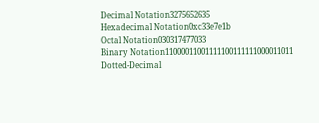Decimal Notation3275652635
Hexadecimal Notation0xc33e7e1b
Octal Notation030317477033
Binary Notation11000011001111100111111000011011
Dotted-Decimal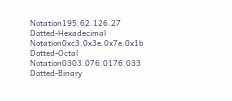Notation195.62.126.27
Dotted-Hexadecimal Notation0xc3.0x3e.0x7e.0x1b
Dotted-Octal Notation0303.076.0176.033
Dotted-Binary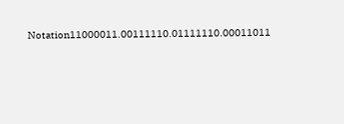Notation11000011.00111110.01111110.00011011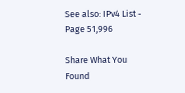See also: IPv4 List - Page 51,996

Share What You Found